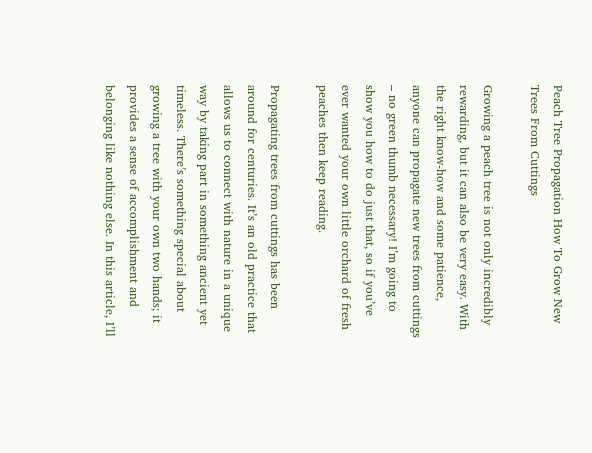Peach Tree Propagation How To Grow New Trees From Cuttings

Growing a peach tree is not only incredibly rewarding, but it can also be very easy. With the right know-how and some patience, anyone can propagate new trees from cuttings – no green thumb necessary! I’m going to show you how to do just that, so if you’ve ever wanted your own little orchard of fresh peaches then keep reading.

Propagating trees from cuttings has been around for centuries. It’s an old practice that allows us to connect with nature in a unique way by taking part in something ancient yet timeless. There’s something special about growing a tree with your own two hands; it provides a sense of accomplishment and belonging like nothing else. In this article, I’ll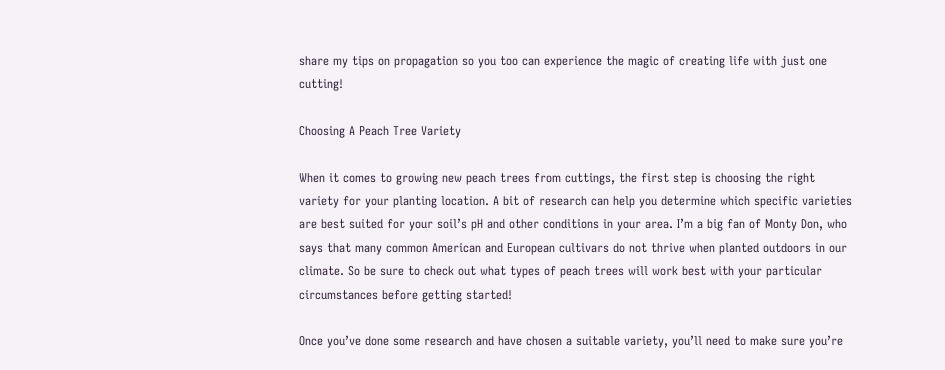share my tips on propagation so you too can experience the magic of creating life with just one cutting!

Choosing A Peach Tree Variety

When it comes to growing new peach trees from cuttings, the first step is choosing the right variety for your planting location. A bit of research can help you determine which specific varieties are best suited for your soil’s pH and other conditions in your area. I’m a big fan of Monty Don, who says that many common American and European cultivars do not thrive when planted outdoors in our climate. So be sure to check out what types of peach trees will work best with your particular circumstances before getting started!

Once you’ve done some research and have chosen a suitable variety, you’ll need to make sure you’re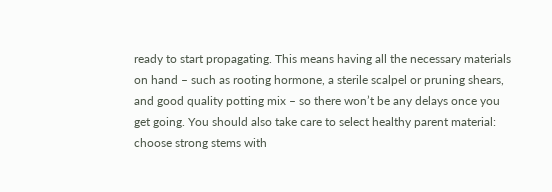ready to start propagating. This means having all the necessary materials on hand – such as rooting hormone, a sterile scalpel or pruning shears, and good quality potting mix – so there won’t be any delays once you get going. You should also take care to select healthy parent material: choose strong stems with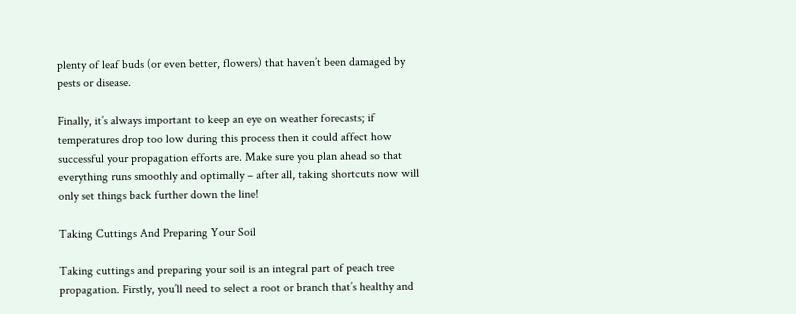plenty of leaf buds (or even better, flowers) that haven’t been damaged by pests or disease.

Finally, it’s always important to keep an eye on weather forecasts; if temperatures drop too low during this process then it could affect how successful your propagation efforts are. Make sure you plan ahead so that everything runs smoothly and optimally – after all, taking shortcuts now will only set things back further down the line!

Taking Cuttings And Preparing Your Soil

Taking cuttings and preparing your soil is an integral part of peach tree propagation. Firstly, you’ll need to select a root or branch that’s healthy and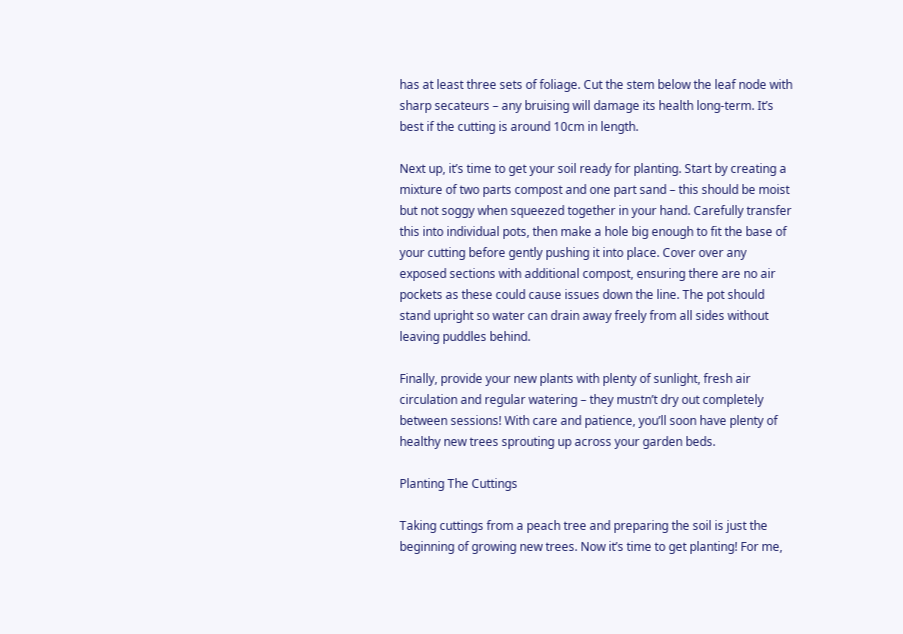has at least three sets of foliage. Cut the stem below the leaf node with sharp secateurs – any bruising will damage its health long-term. It’s best if the cutting is around 10cm in length.

Next up, it’s time to get your soil ready for planting. Start by creating a mixture of two parts compost and one part sand – this should be moist but not soggy when squeezed together in your hand. Carefully transfer this into individual pots, then make a hole big enough to fit the base of your cutting before gently pushing it into place. Cover over any exposed sections with additional compost, ensuring there are no air pockets as these could cause issues down the line. The pot should stand upright so water can drain away freely from all sides without leaving puddles behind.

Finally, provide your new plants with plenty of sunlight, fresh air circulation and regular watering – they mustn’t dry out completely between sessions! With care and patience, you’ll soon have plenty of healthy new trees sprouting up across your garden beds.

Planting The Cuttings

Taking cuttings from a peach tree and preparing the soil is just the beginning of growing new trees. Now it’s time to get planting! For me,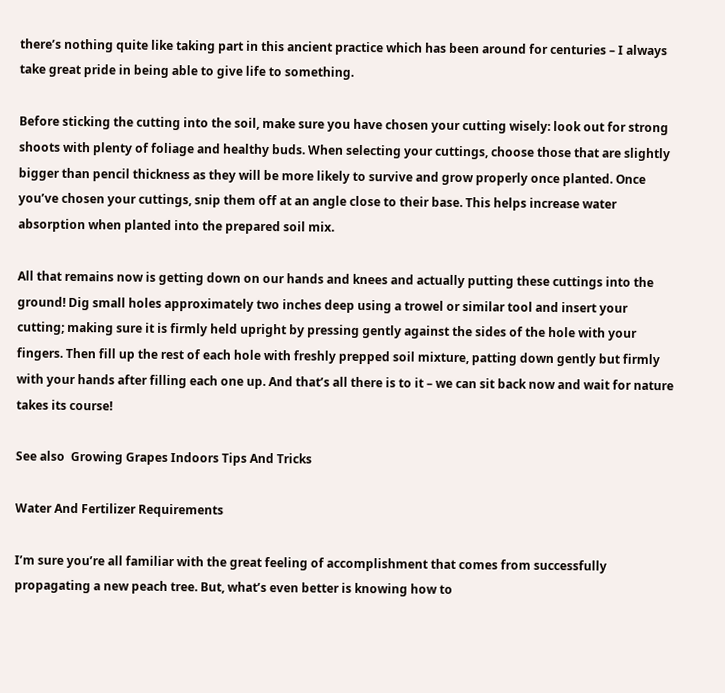there’s nothing quite like taking part in this ancient practice which has been around for centuries – I always take great pride in being able to give life to something.

Before sticking the cutting into the soil, make sure you have chosen your cutting wisely: look out for strong shoots with plenty of foliage and healthy buds. When selecting your cuttings, choose those that are slightly bigger than pencil thickness as they will be more likely to survive and grow properly once planted. Once you’ve chosen your cuttings, snip them off at an angle close to their base. This helps increase water absorption when planted into the prepared soil mix.

All that remains now is getting down on our hands and knees and actually putting these cuttings into the ground! Dig small holes approximately two inches deep using a trowel or similar tool and insert your cutting; making sure it is firmly held upright by pressing gently against the sides of the hole with your fingers. Then fill up the rest of each hole with freshly prepped soil mixture, patting down gently but firmly with your hands after filling each one up. And that’s all there is to it – we can sit back now and wait for nature takes its course!

See also  Growing Grapes Indoors Tips And Tricks

Water And Fertilizer Requirements

I’m sure you’re all familiar with the great feeling of accomplishment that comes from successfully propagating a new peach tree. But, what’s even better is knowing how to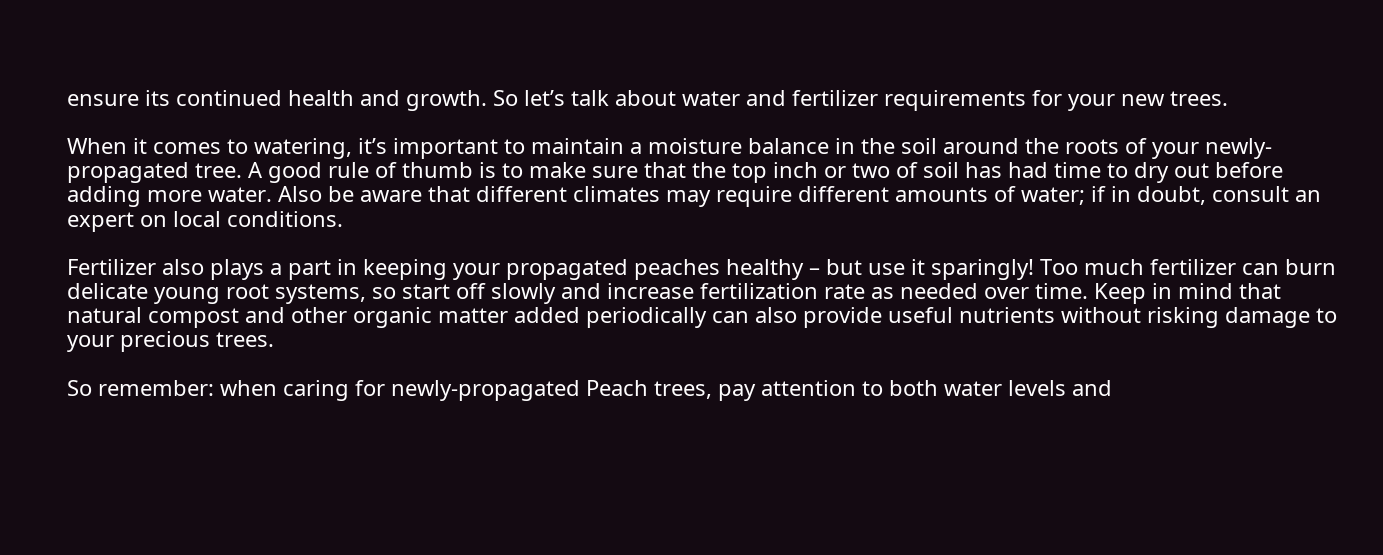ensure its continued health and growth. So let’s talk about water and fertilizer requirements for your new trees.

When it comes to watering, it’s important to maintain a moisture balance in the soil around the roots of your newly-propagated tree. A good rule of thumb is to make sure that the top inch or two of soil has had time to dry out before adding more water. Also be aware that different climates may require different amounts of water; if in doubt, consult an expert on local conditions.

Fertilizer also plays a part in keeping your propagated peaches healthy – but use it sparingly! Too much fertilizer can burn delicate young root systems, so start off slowly and increase fertilization rate as needed over time. Keep in mind that natural compost and other organic matter added periodically can also provide useful nutrients without risking damage to your precious trees.

So remember: when caring for newly-propagated Peach trees, pay attention to both water levels and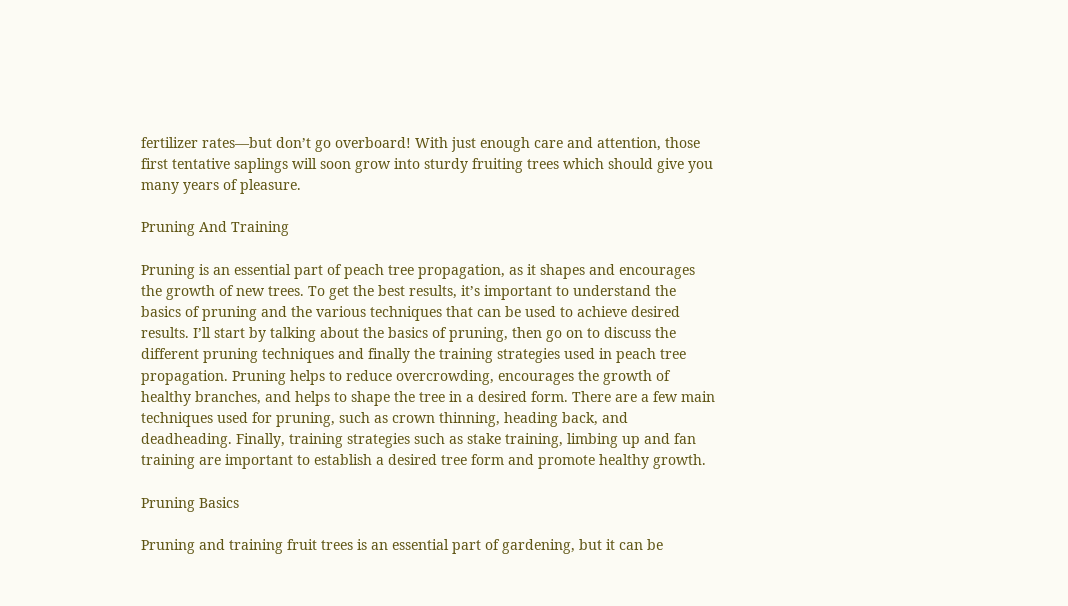fertilizer rates––but don’t go overboard! With just enough care and attention, those first tentative saplings will soon grow into sturdy fruiting trees which should give you many years of pleasure.

Pruning And Training

Pruning is an essential part of peach tree propagation, as it shapes and encourages the growth of new trees. To get the best results, it’s important to understand the basics of pruning and the various techniques that can be used to achieve desired results. I’ll start by talking about the basics of pruning, then go on to discuss the different pruning techniques and finally the training strategies used in peach tree propagation. Pruning helps to reduce overcrowding, encourages the growth of healthy branches, and helps to shape the tree in a desired form. There are a few main techniques used for pruning, such as crown thinning, heading back, and deadheading. Finally, training strategies such as stake training, limbing up and fan training are important to establish a desired tree form and promote healthy growth.

Pruning Basics

Pruning and training fruit trees is an essential part of gardening, but it can be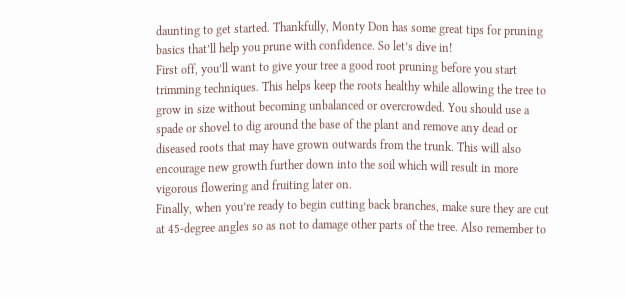daunting to get started. Thankfully, Monty Don has some great tips for pruning basics that’ll help you prune with confidence. So let’s dive in!
First off, you’ll want to give your tree a good root pruning before you start trimming techniques. This helps keep the roots healthy while allowing the tree to grow in size without becoming unbalanced or overcrowded. You should use a spade or shovel to dig around the base of the plant and remove any dead or diseased roots that may have grown outwards from the trunk. This will also encourage new growth further down into the soil which will result in more vigorous flowering and fruiting later on.
Finally, when you’re ready to begin cutting back branches, make sure they are cut at 45-degree angles so as not to damage other parts of the tree. Also remember to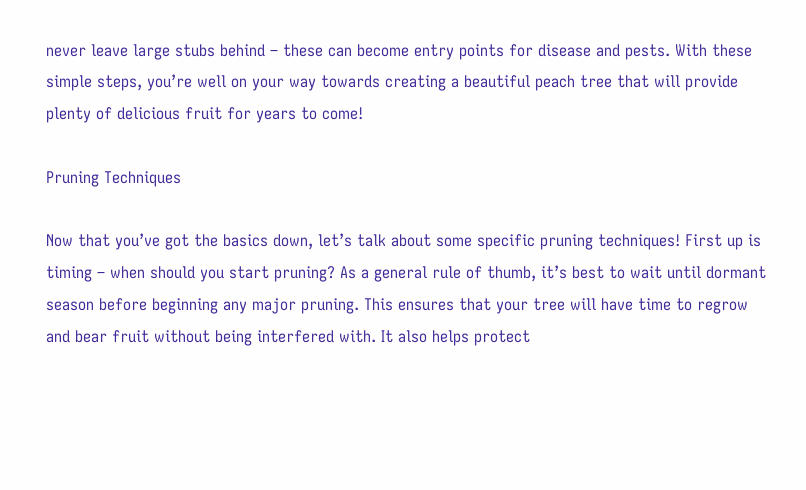never leave large stubs behind – these can become entry points for disease and pests. With these simple steps, you’re well on your way towards creating a beautiful peach tree that will provide plenty of delicious fruit for years to come!

Pruning Techniques

Now that you’ve got the basics down, let’s talk about some specific pruning techniques! First up is timing – when should you start pruning? As a general rule of thumb, it’s best to wait until dormant season before beginning any major pruning. This ensures that your tree will have time to regrow and bear fruit without being interfered with. It also helps protect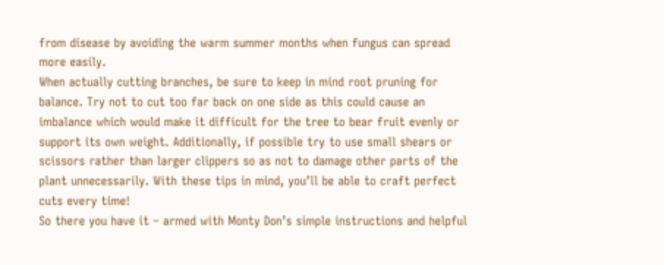from disease by avoiding the warm summer months when fungus can spread more easily.
When actually cutting branches, be sure to keep in mind root pruning for balance. Try not to cut too far back on one side as this could cause an imbalance which would make it difficult for the tree to bear fruit evenly or support its own weight. Additionally, if possible try to use small shears or scissors rather than larger clippers so as not to damage other parts of the plant unnecessarily. With these tips in mind, you’ll be able to craft perfect cuts every time!
So there you have it – armed with Monty Don’s simple instructions and helpful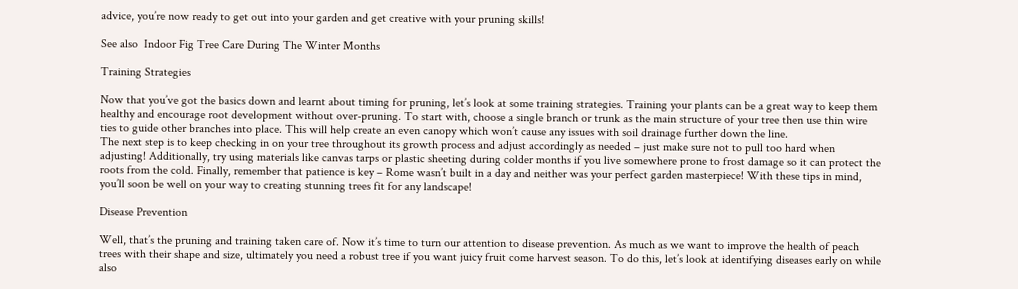advice, you’re now ready to get out into your garden and get creative with your pruning skills!

See also  Indoor Fig Tree Care During The Winter Months

Training Strategies

Now that you’ve got the basics down and learnt about timing for pruning, let’s look at some training strategies. Training your plants can be a great way to keep them healthy and encourage root development without over-pruning. To start with, choose a single branch or trunk as the main structure of your tree then use thin wire ties to guide other branches into place. This will help create an even canopy which won’t cause any issues with soil drainage further down the line.
The next step is to keep checking in on your tree throughout its growth process and adjust accordingly as needed – just make sure not to pull too hard when adjusting! Additionally, try using materials like canvas tarps or plastic sheeting during colder months if you live somewhere prone to frost damage so it can protect the roots from the cold. Finally, remember that patience is key – Rome wasn’t built in a day and neither was your perfect garden masterpiece! With these tips in mind, you’ll soon be well on your way to creating stunning trees fit for any landscape!

Disease Prevention

Well, that’s the pruning and training taken care of. Now it’s time to turn our attention to disease prevention. As much as we want to improve the health of peach trees with their shape and size, ultimately you need a robust tree if you want juicy fruit come harvest season. To do this, let’s look at identifying diseases early on while also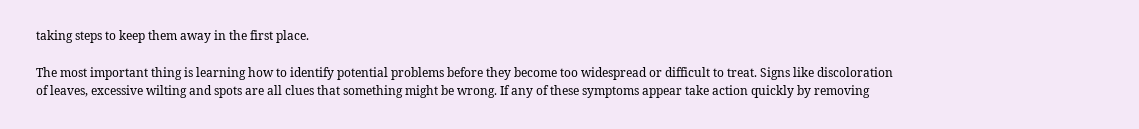taking steps to keep them away in the first place.

The most important thing is learning how to identify potential problems before they become too widespread or difficult to treat. Signs like discoloration of leaves, excessive wilting and spots are all clues that something might be wrong. If any of these symptoms appear take action quickly by removing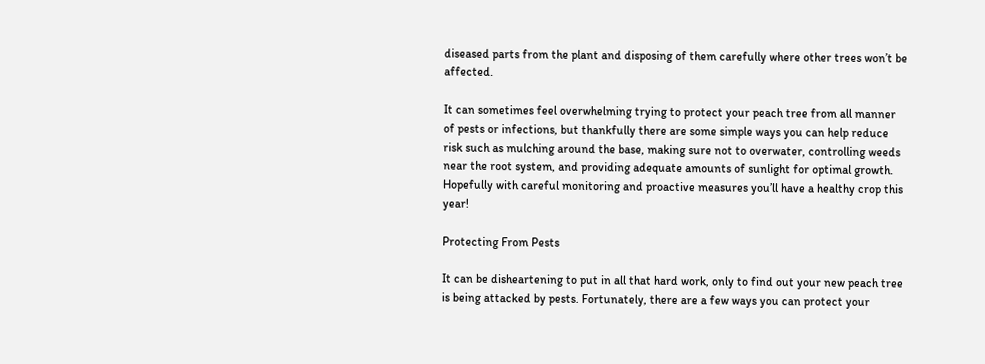diseased parts from the plant and disposing of them carefully where other trees won’t be affected.

It can sometimes feel overwhelming trying to protect your peach tree from all manner of pests or infections, but thankfully there are some simple ways you can help reduce risk such as mulching around the base, making sure not to overwater, controlling weeds near the root system, and providing adequate amounts of sunlight for optimal growth. Hopefully with careful monitoring and proactive measures you’ll have a healthy crop this year!

Protecting From Pests

It can be disheartening to put in all that hard work, only to find out your new peach tree is being attacked by pests. Fortunately, there are a few ways you can protect your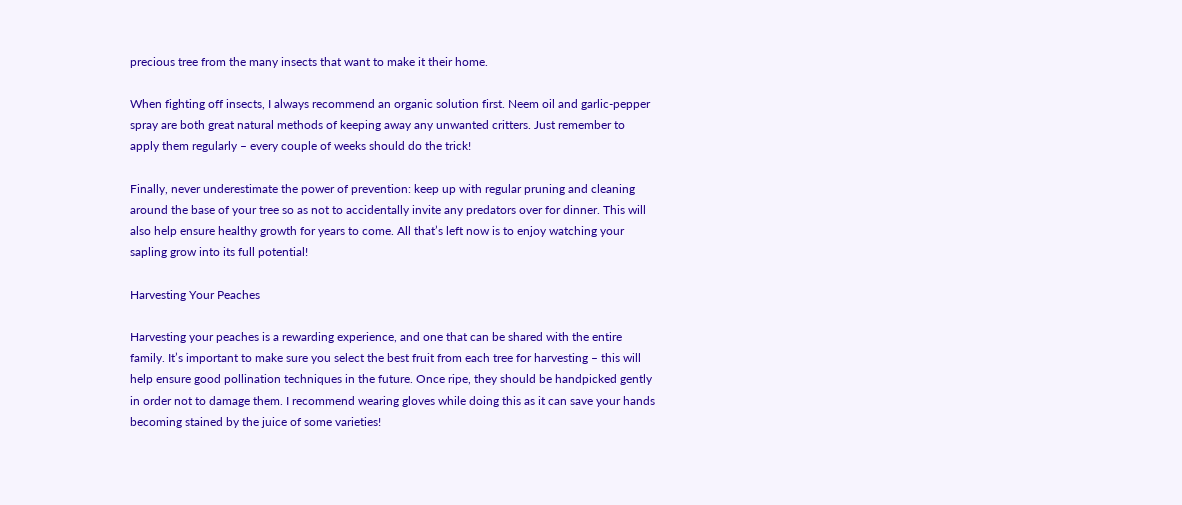precious tree from the many insects that want to make it their home.

When fighting off insects, I always recommend an organic solution first. Neem oil and garlic-pepper spray are both great natural methods of keeping away any unwanted critters. Just remember to apply them regularly – every couple of weeks should do the trick!

Finally, never underestimate the power of prevention: keep up with regular pruning and cleaning around the base of your tree so as not to accidentally invite any predators over for dinner. This will also help ensure healthy growth for years to come. All that’s left now is to enjoy watching your sapling grow into its full potential!

Harvesting Your Peaches

Harvesting your peaches is a rewarding experience, and one that can be shared with the entire family. It’s important to make sure you select the best fruit from each tree for harvesting – this will help ensure good pollination techniques in the future. Once ripe, they should be handpicked gently in order not to damage them. I recommend wearing gloves while doing this as it can save your hands becoming stained by the juice of some varieties!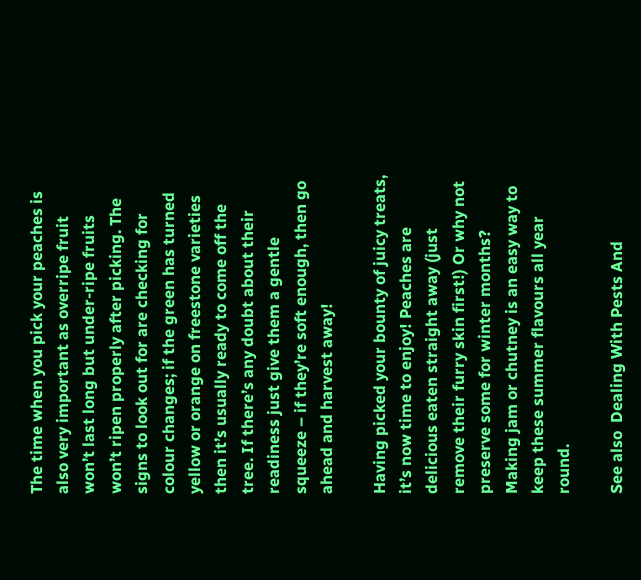The time when you pick your peaches is also very important as overripe fruit won’t last long but under-ripe fruits won’t ripen properly after picking. The signs to look out for are checking for colour changes; if the green has turned yellow or orange on freestone varieties then it’s usually ready to come off the tree. If there’s any doubt about their readiness just give them a gentle squeeze – if they’re soft enough, then go ahead and harvest away!

Having picked your bounty of juicy treats, it’s now time to enjoy! Peaches are delicious eaten straight away (just remove their furry skin first!) Or why not preserve some for winter months? Making jam or chutney is an easy way to keep these summer flavours all year round.

See also  Dealing With Pests And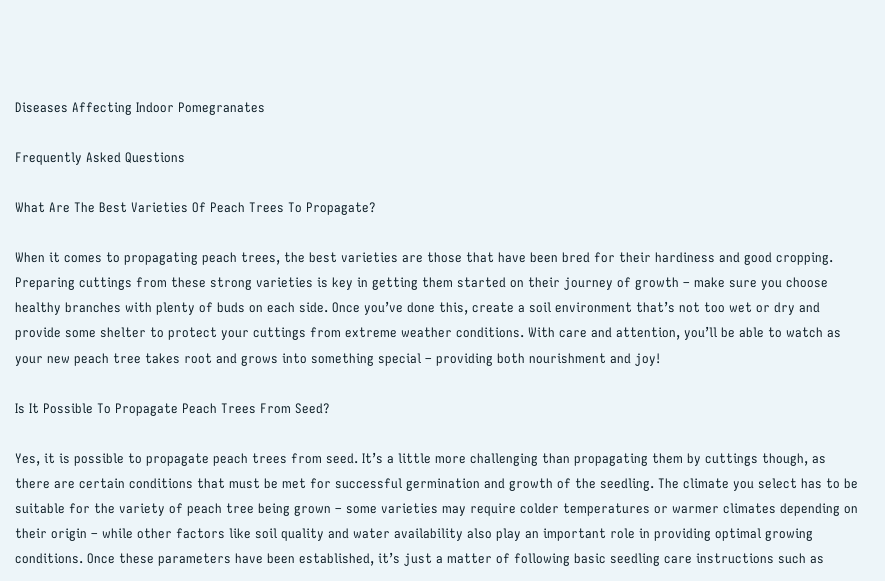Diseases Affecting Indoor Pomegranates

Frequently Asked Questions

What Are The Best Varieties Of Peach Trees To Propagate?

When it comes to propagating peach trees, the best varieties are those that have been bred for their hardiness and good cropping. Preparing cuttings from these strong varieties is key in getting them started on their journey of growth – make sure you choose healthy branches with plenty of buds on each side. Once you’ve done this, create a soil environment that’s not too wet or dry and provide some shelter to protect your cuttings from extreme weather conditions. With care and attention, you’ll be able to watch as your new peach tree takes root and grows into something special – providing both nourishment and joy!

Is It Possible To Propagate Peach Trees From Seed?

Yes, it is possible to propagate peach trees from seed. It’s a little more challenging than propagating them by cuttings though, as there are certain conditions that must be met for successful germination and growth of the seedling. The climate you select has to be suitable for the variety of peach tree being grown – some varieties may require colder temperatures or warmer climates depending on their origin – while other factors like soil quality and water availability also play an important role in providing optimal growing conditions. Once these parameters have been established, it’s just a matter of following basic seedling care instructions such as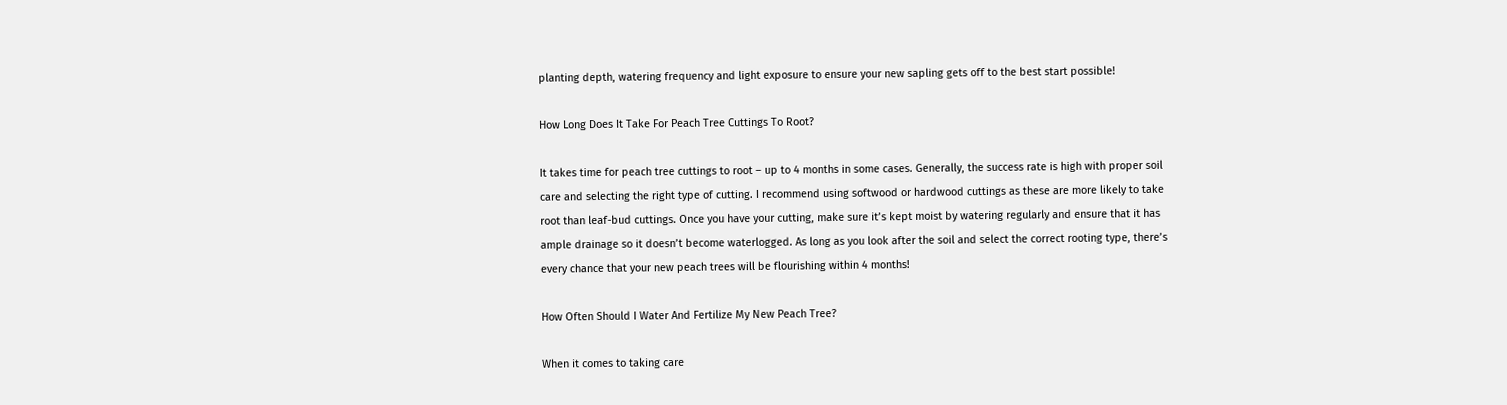planting depth, watering frequency and light exposure to ensure your new sapling gets off to the best start possible!

How Long Does It Take For Peach Tree Cuttings To Root?

It takes time for peach tree cuttings to root – up to 4 months in some cases. Generally, the success rate is high with proper soil care and selecting the right type of cutting. I recommend using softwood or hardwood cuttings as these are more likely to take root than leaf-bud cuttings. Once you have your cutting, make sure it’s kept moist by watering regularly and ensure that it has ample drainage so it doesn’t become waterlogged. As long as you look after the soil and select the correct rooting type, there’s every chance that your new peach trees will be flourishing within 4 months!

How Often Should I Water And Fertilize My New Peach Tree?

When it comes to taking care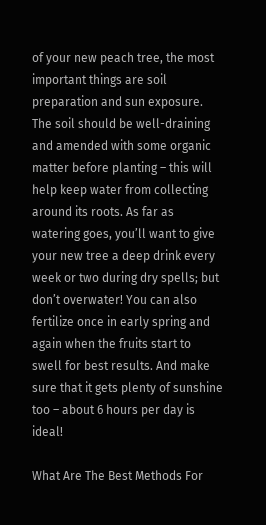of your new peach tree, the most important things are soil preparation and sun exposure. The soil should be well-draining and amended with some organic matter before planting – this will help keep water from collecting around its roots. As far as watering goes, you’ll want to give your new tree a deep drink every week or two during dry spells; but don’t overwater! You can also fertilize once in early spring and again when the fruits start to swell for best results. And make sure that it gets plenty of sunshine too – about 6 hours per day is ideal!

What Are The Best Methods For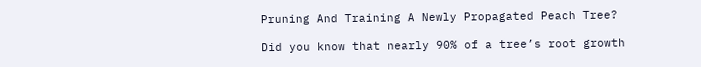Pruning And Training A Newly Propagated Peach Tree?

Did you know that nearly 90% of a tree’s root growth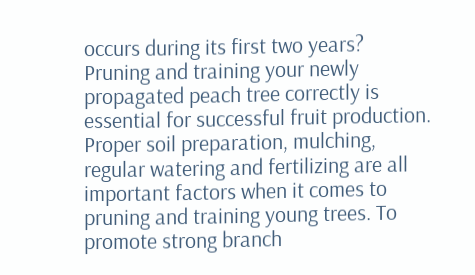occurs during its first two years? Pruning and training your newly propagated peach tree correctly is essential for successful fruit production. Proper soil preparation, mulching, regular watering and fertilizing are all important factors when it comes to pruning and training young trees. To promote strong branch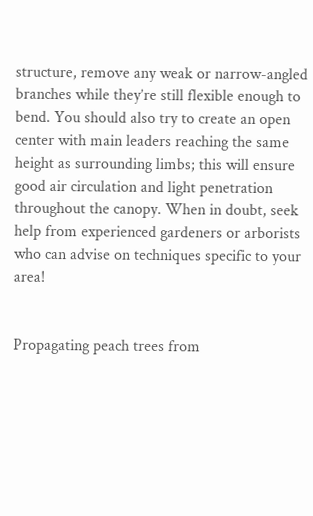structure, remove any weak or narrow-angled branches while they’re still flexible enough to bend. You should also try to create an open center with main leaders reaching the same height as surrounding limbs; this will ensure good air circulation and light penetration throughout the canopy. When in doubt, seek help from experienced gardeners or arborists who can advise on techniques specific to your area!


Propagating peach trees from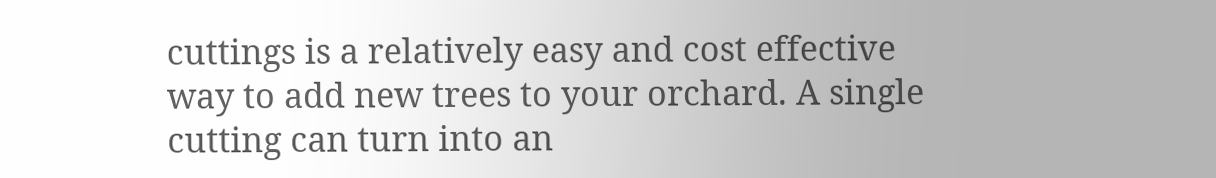cuttings is a relatively easy and cost effective way to add new trees to your orchard. A single cutting can turn into an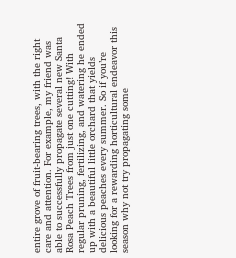entire grove of fruit-bearing trees, with the right care and attention. For example, my friend was able to successfully propagate several new Santa Rosa Peach Trees from just one cutting! With regular pruning, fertilizing, and watering he ended up with a beautiful little orchard that yields delicious peaches every summer. So if you’re looking for a rewarding horticultural endeavor this season why not try propagating some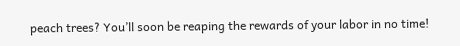peach trees? You’ll soon be reaping the rewards of your labor in no time!